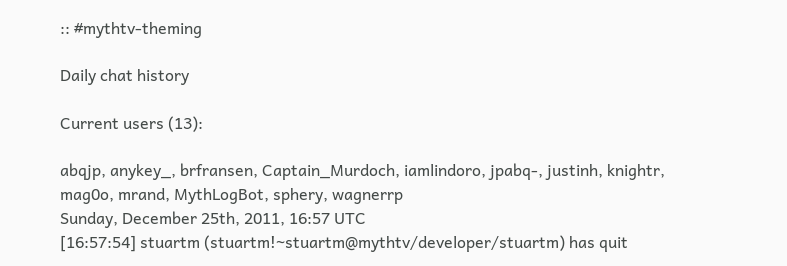:: #mythtv-theming

Daily chat history

Current users (13):

abqjp, anykey_, brfransen, Captain_Murdoch, iamlindoro, jpabq-, justinh, knightr, mag0o, mrand, MythLogBot, sphery, wagnerrp
Sunday, December 25th, 2011, 16:57 UTC
[16:57:54] stuartm (stuartm!~stuartm@mythtv/developer/stuartm) has quit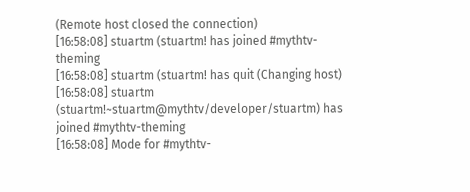(Remote host closed the connection)
[16:58:08] stuartm (stuartm! has joined #mythtv-theming
[16:58:08] stuartm (stuartm! has quit (Changing host)
[16:58:08] stuartm (stuartm!~stuartm@mythtv/developer/stuartm) has joined #mythtv-theming
[16:58:08] Mode for #mythtv-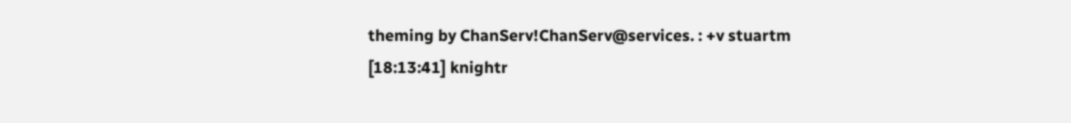theming by ChanServ!ChanServ@services. : +v stuartm
[18:13:41] knightr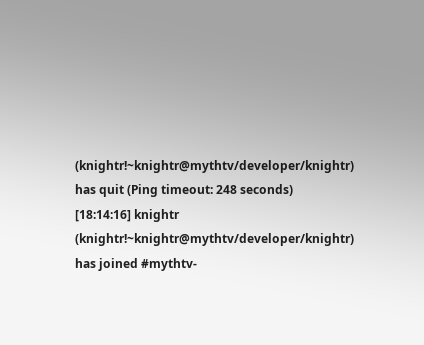(knightr!~knightr@mythtv/developer/knightr) has quit (Ping timeout: 248 seconds)
[18:14:16] knightr (knightr!~knightr@mythtv/developer/knightr) has joined #mythtv-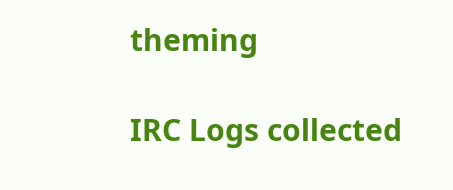theming

IRC Logs collected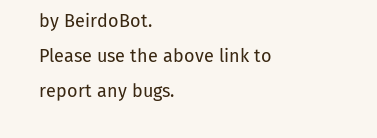by BeirdoBot.
Please use the above link to report any bugs.